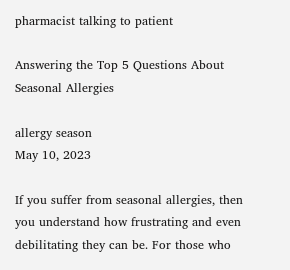pharmacist talking to patient

Answering the Top 5 Questions About Seasonal Allergies

allergy season
May 10, 2023

If you suffer from seasonal allergies, then you understand how frustrating and even debilitating they can be. For those who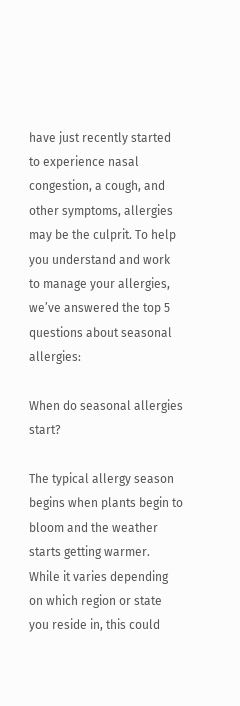have just recently started to experience nasal congestion, a cough, and other symptoms, allergies may be the culprit. To help you understand and work to manage your allergies, we’ve answered the top 5 questions about seasonal allergies:

When do seasonal allergies start?

The typical allergy season begins when plants begin to bloom and the weather starts getting warmer. While it varies depending on which region or state you reside in, this could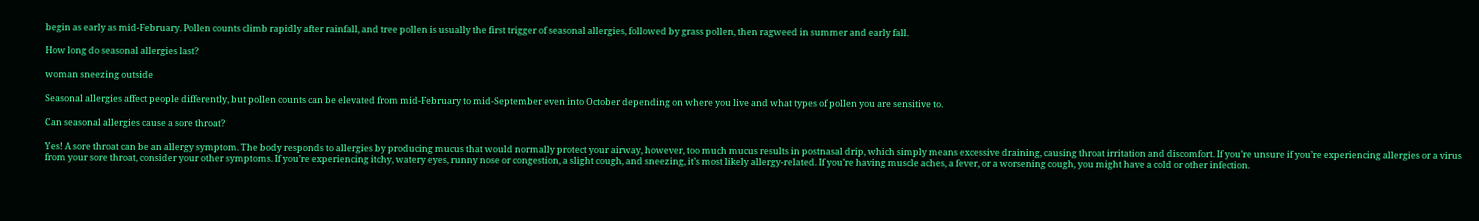begin as early as mid-February. Pollen counts climb rapidly after rainfall, and tree pollen is usually the first trigger of seasonal allergies, followed by grass pollen, then ragweed in summer and early fall.

How long do seasonal allergies last?

woman sneezing outside

Seasonal allergies affect people differently, but pollen counts can be elevated from mid-February to mid-September even into October depending on where you live and what types of pollen you are sensitive to.

Can seasonal allergies cause a sore throat?

Yes! A sore throat can be an allergy symptom. The body responds to allergies by producing mucus that would normally protect your airway, however, too much mucus results in postnasal drip, which simply means excessive draining, causing throat irritation and discomfort. If you’re unsure if you’re experiencing allergies or a virus from your sore throat, consider your other symptoms. If you’re experiencing itchy, watery eyes, runny nose or congestion, a slight cough, and sneezing, it’s most likely allergy-related. If you’re having muscle aches, a fever, or a worsening cough, you might have a cold or other infection.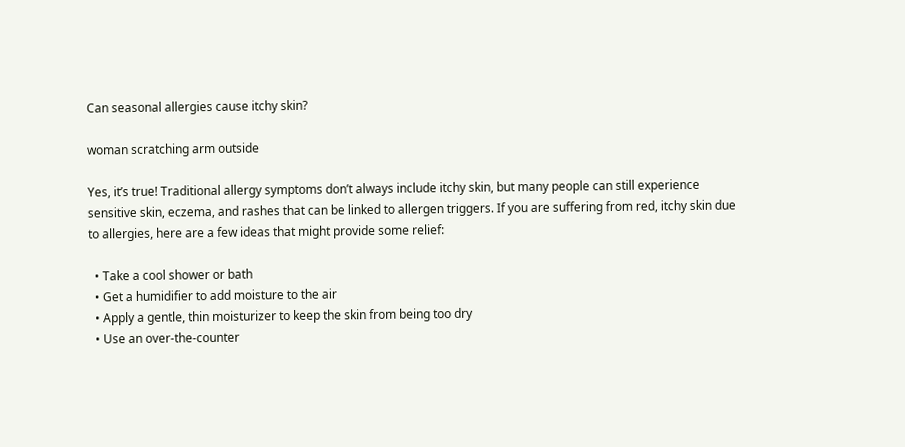Can seasonal allergies cause itchy skin?

woman scratching arm outside

Yes, it’s true! Traditional allergy symptoms don’t always include itchy skin, but many people can still experience sensitive skin, eczema, and rashes that can be linked to allergen triggers. If you are suffering from red, itchy skin due to allergies, here are a few ideas that might provide some relief:

  • Take a cool shower or bath
  • Get a humidifier to add moisture to the air
  • Apply a gentle, thin moisturizer to keep the skin from being too dry
  • Use an over-the-counter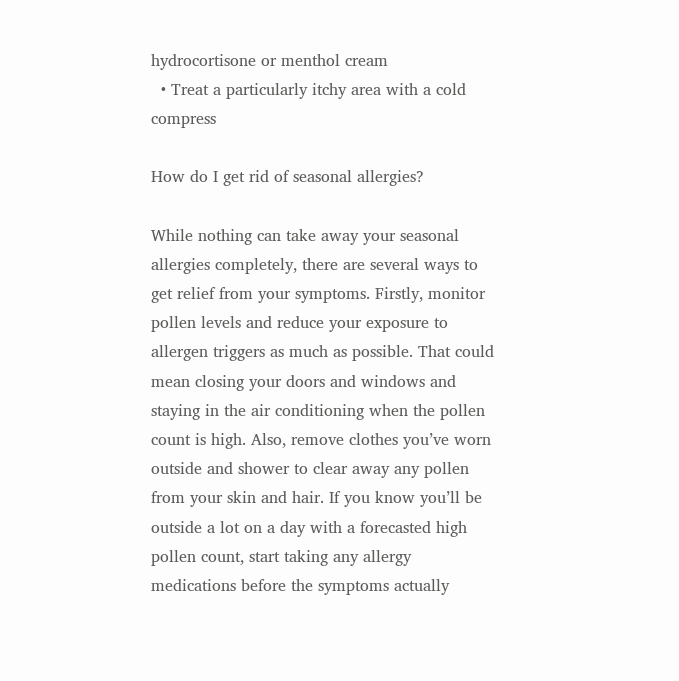hydrocortisone or menthol cream
  • Treat a particularly itchy area with a cold compress

How do I get rid of seasonal allergies?

While nothing can take away your seasonal allergies completely, there are several ways to get relief from your symptoms. Firstly, monitor pollen levels and reduce your exposure to allergen triggers as much as possible. That could mean closing your doors and windows and staying in the air conditioning when the pollen count is high. Also, remove clothes you’ve worn outside and shower to clear away any pollen from your skin and hair. If you know you’ll be outside a lot on a day with a forecasted high pollen count, start taking any allergy medications before the symptoms actually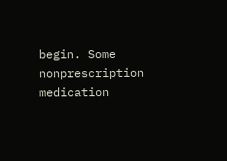begin. Some nonprescription medication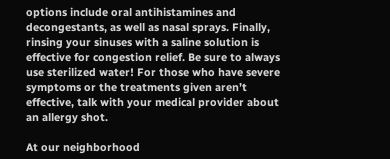options include oral antihistamines and decongestants, as well as nasal sprays. Finally, rinsing your sinuses with a saline solution is effective for congestion relief. Be sure to always use sterilized water! For those who have severe symptoms or the treatments given aren’t effective, talk with your medical provider about an allergy shot.

At our neighborhood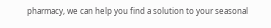pharmacy, we can help you find a solution to your seasonal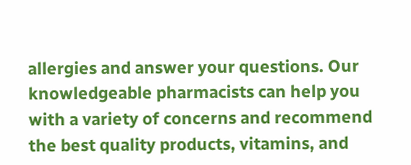allergies and answer your questions. Our knowledgeable pharmacists can help you with a variety of concerns and recommend the best quality products, vitamins, and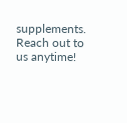supplements. Reach out to us anytime!